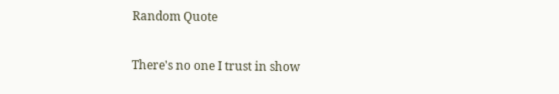Random Quote

There's no one I trust in show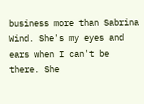business more than Sabrina Wind. She's my eyes and ears when I can't be there. She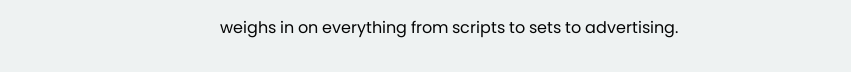weighs in on everything from scripts to sets to advertising.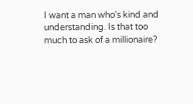I want a man who's kind and understanding. Is that too much to ask of a millionaire?